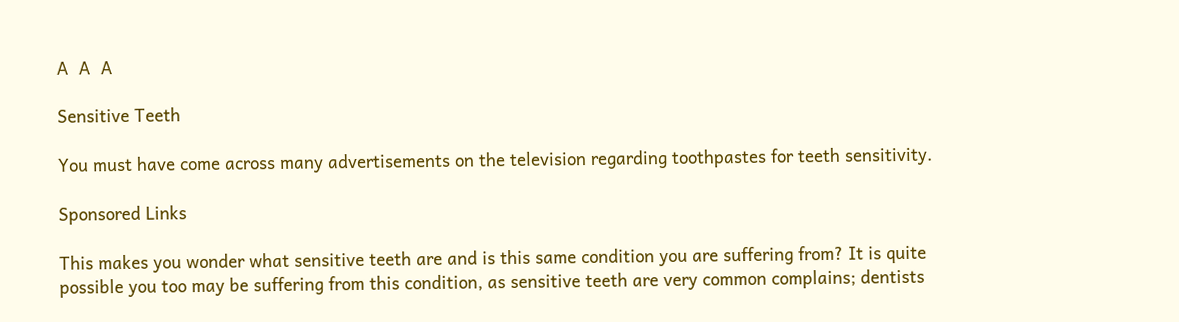A  A  A

Sensitive Teeth

You must have come across many advertisements on the television regarding toothpastes for teeth sensitivity.

Sponsored Links

This makes you wonder what sensitive teeth are and is this same condition you are suffering from? It is quite possible you too may be suffering from this condition, as sensitive teeth are very common complains; dentists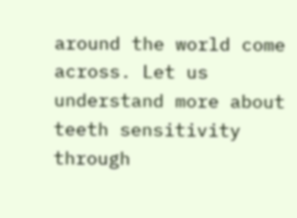around the world come across. Let us understand more about teeth sensitivity through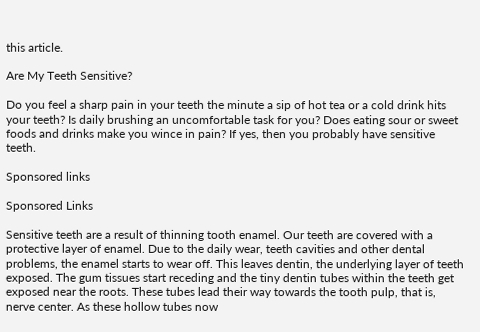this article.

Are My Teeth Sensitive?

Do you feel a sharp pain in your teeth the minute a sip of hot tea or a cold drink hits your teeth? Is daily brushing an uncomfortable task for you? Does eating sour or sweet foods and drinks make you wince in pain? If yes, then you probably have sensitive teeth.

Sponsored links

Sponsored Links

Sensitive teeth are a result of thinning tooth enamel. Our teeth are covered with a protective layer of enamel. Due to the daily wear, teeth cavities and other dental problems, the enamel starts to wear off. This leaves dentin, the underlying layer of teeth exposed. The gum tissues start receding and the tiny dentin tubes within the teeth get exposed near the roots. These tubes lead their way towards the tooth pulp, that is, nerve center. As these hollow tubes now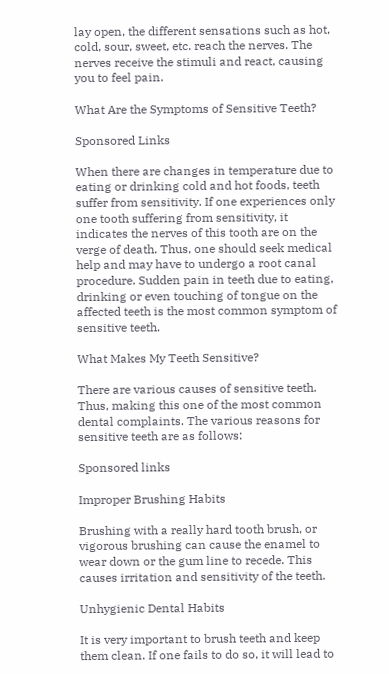lay open, the different sensations such as hot, cold, sour, sweet, etc. reach the nerves. The nerves receive the stimuli and react, causing you to feel pain.

What Are the Symptoms of Sensitive Teeth?

Sponsored Links

When there are changes in temperature due to eating or drinking cold and hot foods, teeth suffer from sensitivity. If one experiences only one tooth suffering from sensitivity, it indicates the nerves of this tooth are on the verge of death. Thus, one should seek medical help and may have to undergo a root canal procedure. Sudden pain in teeth due to eating, drinking or even touching of tongue on the affected teeth is the most common symptom of sensitive teeth.

What Makes My Teeth Sensitive?

There are various causes of sensitive teeth. Thus, making this one of the most common dental complaints. The various reasons for sensitive teeth are as follows:

Sponsored links

Improper Brushing Habits

Brushing with a really hard tooth brush, or vigorous brushing can cause the enamel to wear down or the gum line to recede. This causes irritation and sensitivity of the teeth.

Unhygienic Dental Habits

It is very important to brush teeth and keep them clean. If one fails to do so, it will lead to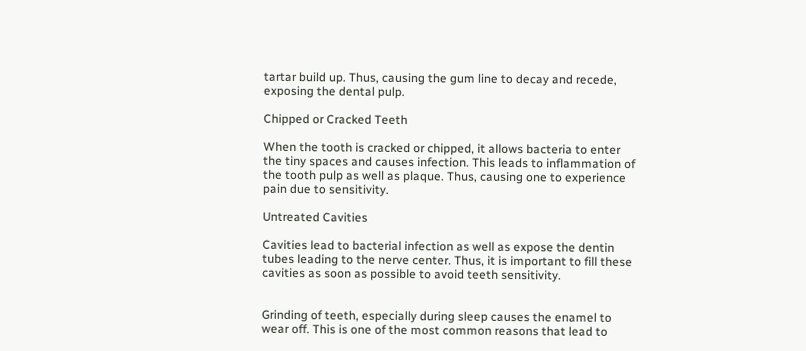tartar build up. Thus, causing the gum line to decay and recede, exposing the dental pulp.

Chipped or Cracked Teeth

When the tooth is cracked or chipped, it allows bacteria to enter the tiny spaces and causes infection. This leads to inflammation of the tooth pulp as well as plaque. Thus, causing one to experience pain due to sensitivity.

Untreated Cavities

Cavities lead to bacterial infection as well as expose the dentin tubes leading to the nerve center. Thus, it is important to fill these cavities as soon as possible to avoid teeth sensitivity.


Grinding of teeth, especially during sleep causes the enamel to wear off. This is one of the most common reasons that lead to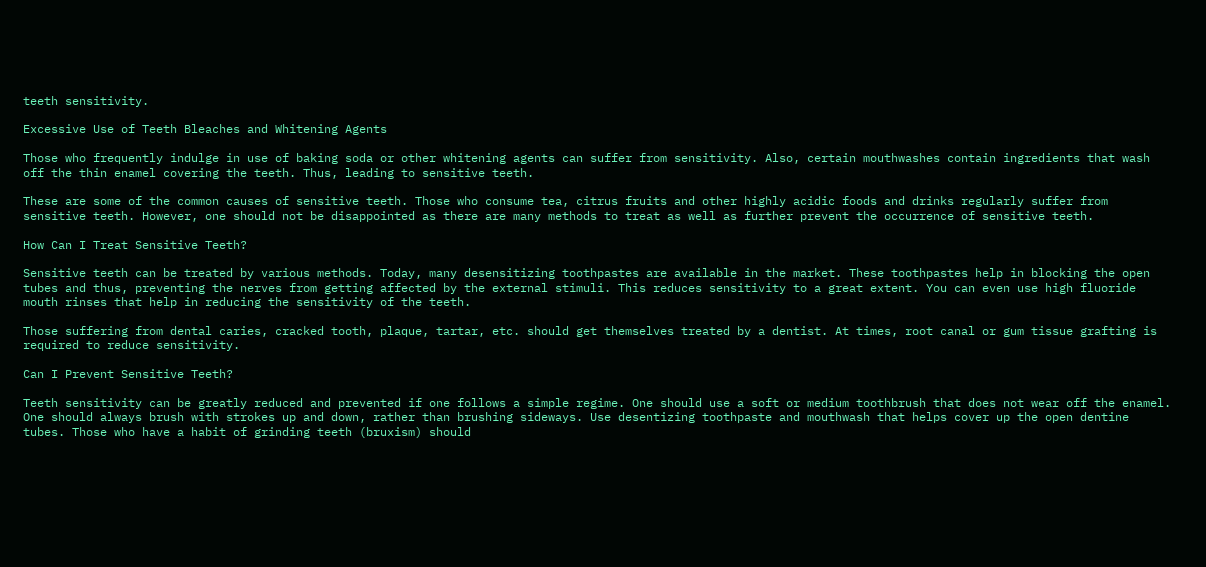teeth sensitivity.

Excessive Use of Teeth Bleaches and Whitening Agents

Those who frequently indulge in use of baking soda or other whitening agents can suffer from sensitivity. Also, certain mouthwashes contain ingredients that wash off the thin enamel covering the teeth. Thus, leading to sensitive teeth.

These are some of the common causes of sensitive teeth. Those who consume tea, citrus fruits and other highly acidic foods and drinks regularly suffer from sensitive teeth. However, one should not be disappointed as there are many methods to treat as well as further prevent the occurrence of sensitive teeth.

How Can I Treat Sensitive Teeth?

Sensitive teeth can be treated by various methods. Today, many desensitizing toothpastes are available in the market. These toothpastes help in blocking the open tubes and thus, preventing the nerves from getting affected by the external stimuli. This reduces sensitivity to a great extent. You can even use high fluoride mouth rinses that help in reducing the sensitivity of the teeth.

Those suffering from dental caries, cracked tooth, plaque, tartar, etc. should get themselves treated by a dentist. At times, root canal or gum tissue grafting is required to reduce sensitivity.

Can I Prevent Sensitive Teeth?

Teeth sensitivity can be greatly reduced and prevented if one follows a simple regime. One should use a soft or medium toothbrush that does not wear off the enamel. One should always brush with strokes up and down, rather than brushing sideways. Use desentizing toothpaste and mouthwash that helps cover up the open dentine tubes. Those who have a habit of grinding teeth (bruxism) should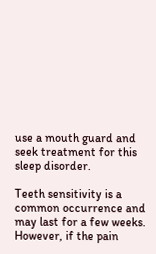use a mouth guard and seek treatment for this sleep disorder.

Teeth sensitivity is a common occurrence and may last for a few weeks. However, if the pain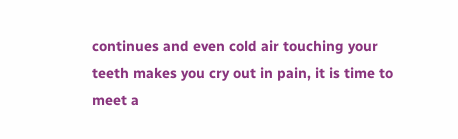continues and even cold air touching your teeth makes you cry out in pain, it is time to meet a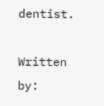dentist.

Written by: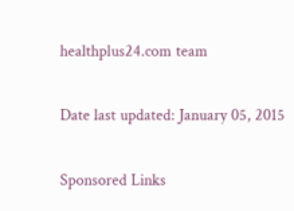healthplus24.com team

Date last updated: January 05, 2015

Sponsored Links